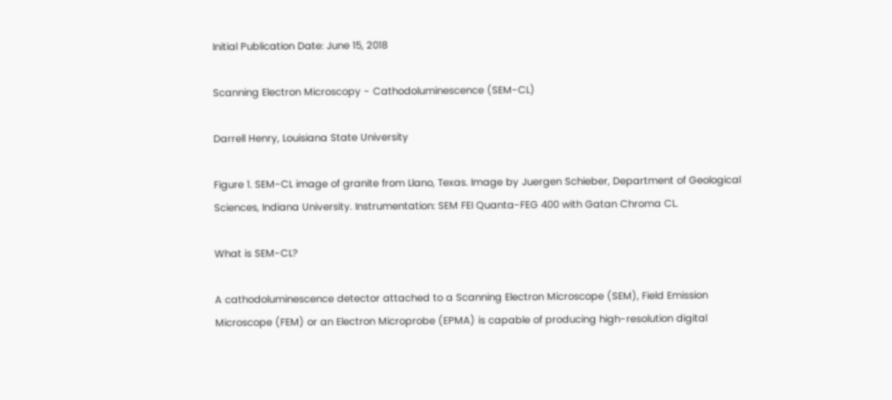Initial Publication Date: June 15, 2018

Scanning Electron Microscopy - Cathodoluminescence (SEM-CL)

Darrell Henry, Louisiana State University

Figure 1. SEM-CL image of granite from Llano, Texas. Image by Juergen Schieber, Department of Geological Sciences, Indiana University. Instrumentation: SEM FEI Quanta-FEG 400 with Gatan Chroma CL.

What is SEM-CL?

A cathodoluminescence detector attached to a Scanning Electron Microscope (SEM), Field Emission Microscope (FEM) or an Electron Microprobe (EPMA) is capable of producing high-resolution digital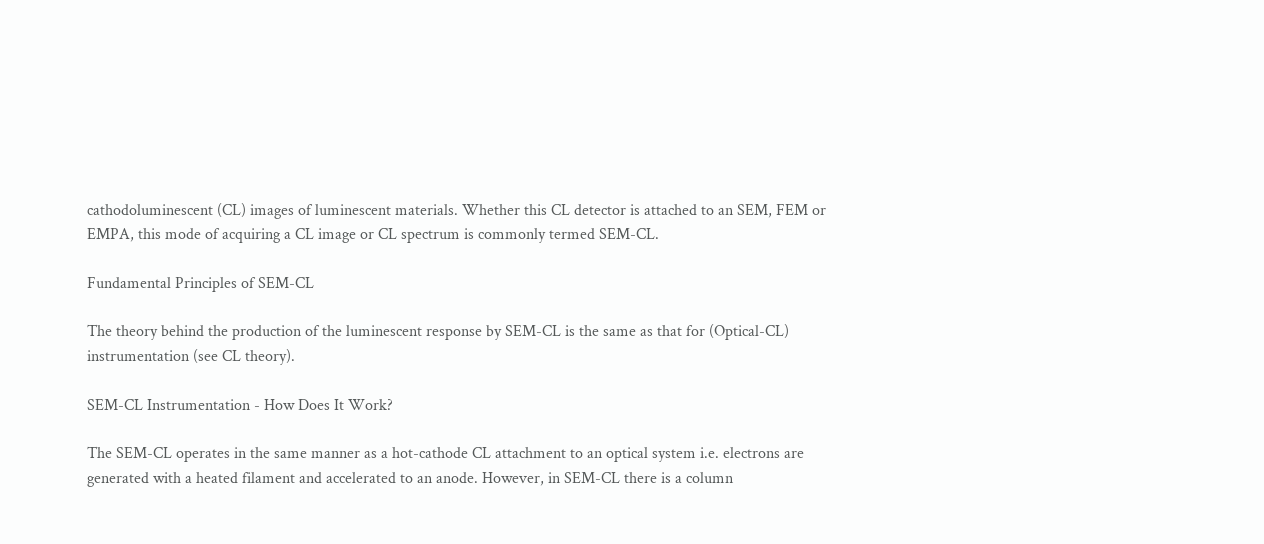cathodoluminescent (CL) images of luminescent materials. Whether this CL detector is attached to an SEM, FEM or EMPA, this mode of acquiring a CL image or CL spectrum is commonly termed SEM-CL.

Fundamental Principles of SEM-CL

The theory behind the production of the luminescent response by SEM-CL is the same as that for (Optical-CL) instrumentation (see CL theory).

SEM-CL Instrumentation - How Does It Work?

The SEM-CL operates in the same manner as a hot-cathode CL attachment to an optical system i.e. electrons are generated with a heated filament and accelerated to an anode. However, in SEM-CL there is a column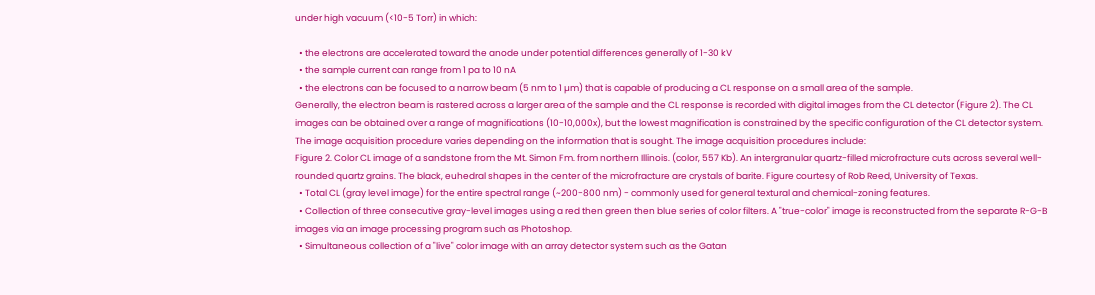under high vacuum (<10-5 Torr) in which:

  • the electrons are accelerated toward the anode under potential differences generally of 1-30 kV
  • the sample current can range from 1 pa to 10 nA
  • the electrons can be focused to a narrow beam (5 nm to 1 µm) that is capable of producing a CL response on a small area of the sample.
Generally, the electron beam is rastered across a larger area of the sample and the CL response is recorded with digital images from the CL detector (Figure 2). The CL images can be obtained over a range of magnifications (10-10,000x), but the lowest magnification is constrained by the specific configuration of the CL detector system. The image acquisition procedure varies depending on the information that is sought. The image acquisition procedures include:
Figure 2. Color CL image of a sandstone from the Mt. Simon Fm. from northern Illinois. (color, 557 Kb). An intergranular quartz-filled microfracture cuts across several well-rounded quartz grains. The black, euhedral shapes in the center of the microfracture are crystals of barite. Figure courtesy of Rob Reed, University of Texas.
  • Total CL (gray level image) for the entire spectral range (~200-800 nm) - commonly used for general textural and chemical-zoning features.
  • Collection of three consecutive gray-level images using a red then green then blue series of color filters. A "true-color" image is reconstructed from the separate R-G-B images via an image processing program such as Photoshop.
  • Simultaneous collection of a "live" color image with an array detector system such as the Gatan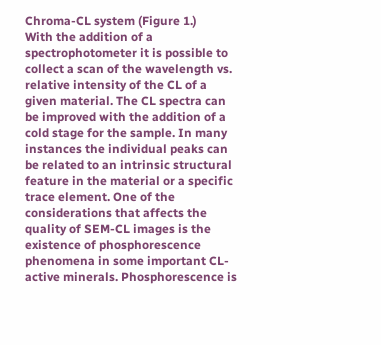Chroma-CL system (Figure 1.)
With the addition of a spectrophotometer it is possible to collect a scan of the wavelength vs. relative intensity of the CL of a given material. The CL spectra can be improved with the addition of a cold stage for the sample. In many instances the individual peaks can be related to an intrinsic structural feature in the material or a specific trace element. One of the considerations that affects the quality of SEM-CL images is the existence of phosphorescence phenomena in some important CL-active minerals. Phosphorescence is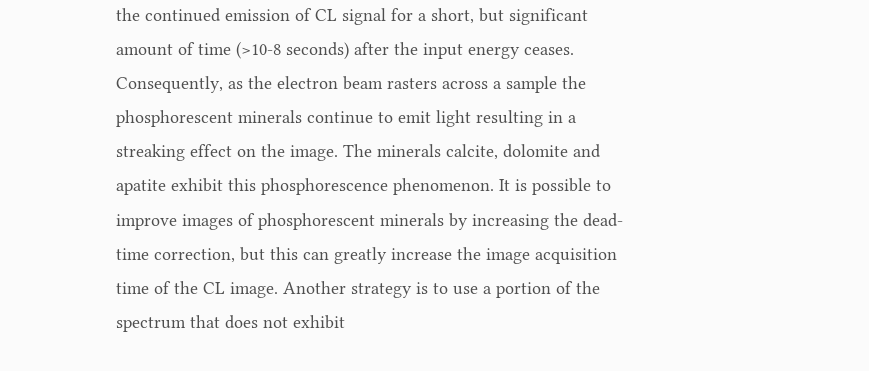the continued emission of CL signal for a short, but significant amount of time (>10-8 seconds) after the input energy ceases. Consequently, as the electron beam rasters across a sample the phosphorescent minerals continue to emit light resulting in a streaking effect on the image. The minerals calcite, dolomite and apatite exhibit this phosphorescence phenomenon. It is possible to improve images of phosphorescent minerals by increasing the dead-time correction, but this can greatly increase the image acquisition time of the CL image. Another strategy is to use a portion of the spectrum that does not exhibit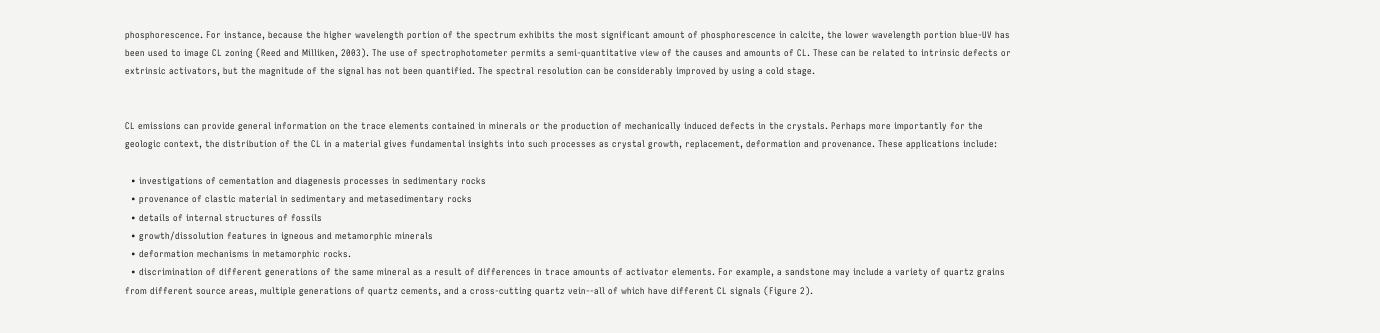phosphorescence. For instance, because the higher wavelength portion of the spectrum exhibits the most significant amount of phosphorescence in calcite, the lower wavelength portion blue-UV has been used to image CL zoning (Reed and Milliken, 2003). The use of spectrophotometer permits a semi-quantitative view of the causes and amounts of CL. These can be related to intrinsic defects or extrinsic activators, but the magnitude of the signal has not been quantified. The spectral resolution can be considerably improved by using a cold stage.


CL emissions can provide general information on the trace elements contained in minerals or the production of mechanically induced defects in the crystals. Perhaps more importantly for the geologic context, the distribution of the CL in a material gives fundamental insights into such processes as crystal growth, replacement, deformation and provenance. These applications include:

  • investigations of cementation and diagenesis processes in sedimentary rocks
  • provenance of clastic material in sedimentary and metasedimentary rocks
  • details of internal structures of fossils
  • growth/dissolution features in igneous and metamorphic minerals
  • deformation mechanisms in metamorphic rocks.
  • discrimination of different generations of the same mineral as a result of differences in trace amounts of activator elements. For example, a sandstone may include a variety of quartz grains from different source areas, multiple generations of quartz cements, and a cross-cutting quartz vein--all of which have different CL signals (Figure 2).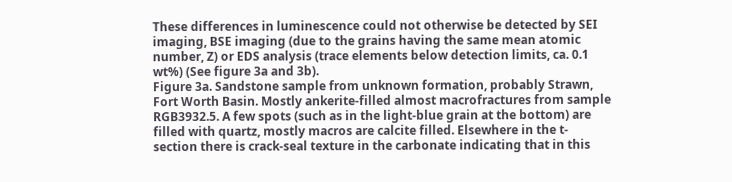These differences in luminescence could not otherwise be detected by SEI imaging, BSE imaging (due to the grains having the same mean atomic number, Z) or EDS analysis (trace elements below detection limits, ca. 0.1 wt%) (See figure 3a and 3b).
Figure 3a. Sandstone sample from unknown formation, probably Strawn, Fort Worth Basin. Mostly ankerite-filled almost macrofractures from sample RGB3932.5. A few spots (such as in the light-blue grain at the bottom) are filled with quartz, mostly macros are calcite filled. Elsewhere in the t-section there is crack-seal texture in the carbonate indicating that in this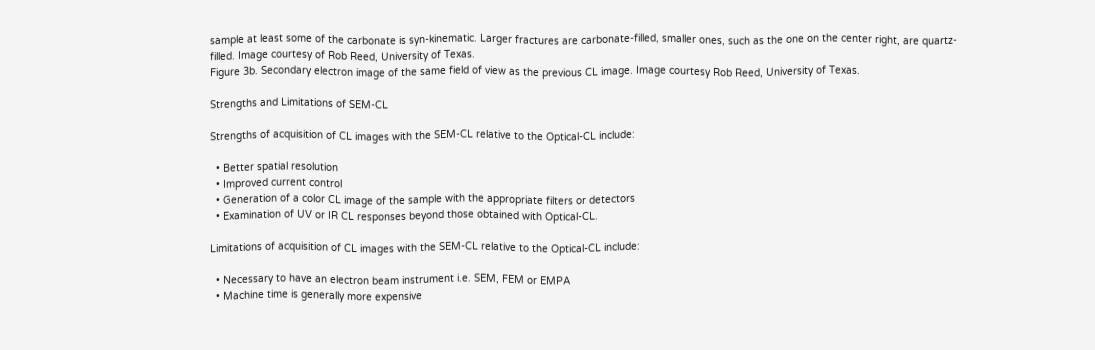sample at least some of the carbonate is syn-kinematic. Larger fractures are carbonate-filled, smaller ones, such as the one on the center right, are quartz-filled. Image courtesy of Rob Reed, University of Texas.
Figure 3b. Secondary electron image of the same field of view as the previous CL image. Image courtesy Rob Reed, University of Texas.

Strengths and Limitations of SEM-CL

Strengths of acquisition of CL images with the SEM-CL relative to the Optical-CL include:

  • Better spatial resolution
  • Improved current control
  • Generation of a color CL image of the sample with the appropriate filters or detectors
  • Examination of UV or IR CL responses beyond those obtained with Optical-CL.

Limitations of acquisition of CL images with the SEM-CL relative to the Optical-CL include:

  • Necessary to have an electron beam instrument i.e. SEM, FEM or EMPA
  • Machine time is generally more expensive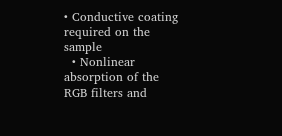• Conductive coating required on the sample
  • Nonlinear absorption of the RGB filters and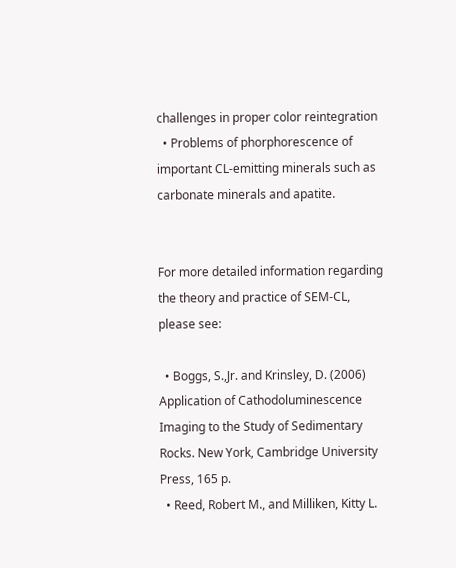challenges in proper color reintegration
  • Problems of phorphorescence of important CL-emitting minerals such as carbonate minerals and apatite.


For more detailed information regarding the theory and practice of SEM-CL, please see:

  • Boggs, S.,Jr. and Krinsley, D. (2006) Application of Cathodoluminescence Imaging to the Study of Sedimentary Rocks. New York, Cambridge University Press, 165 p.
  • Reed, Robert M., and Milliken, Kitty L.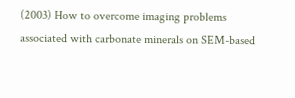(2003) How to overcome imaging problems associated with carbonate minerals on SEM-based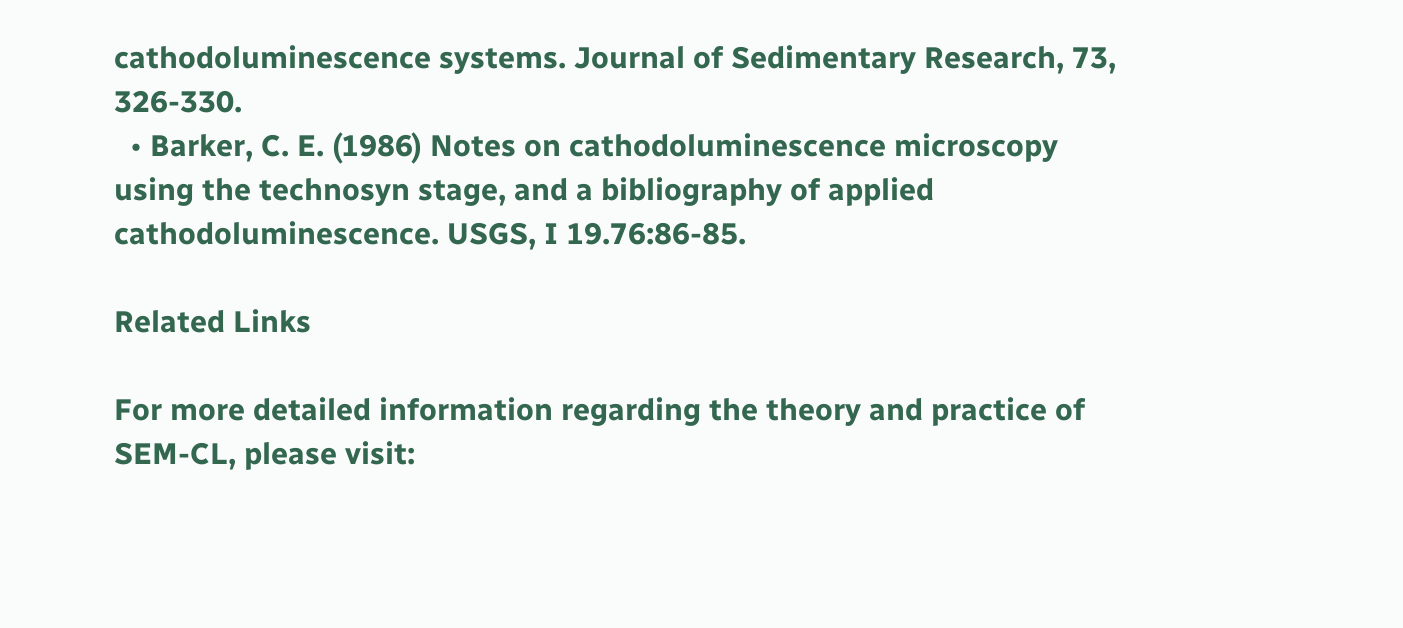cathodoluminescence systems. Journal of Sedimentary Research, 73, 326-330.
  • Barker, C. E. (1986) Notes on cathodoluminescence microscopy using the technosyn stage, and a bibliography of applied cathodoluminescence. USGS, I 19.76:86-85.

Related Links

For more detailed information regarding the theory and practice of SEM-CL, please visit: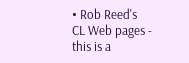• Rob Reed's CL Web pages - this is a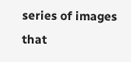series of images that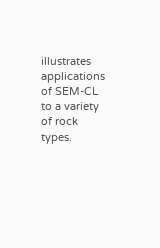illustrates applications of SEM-CL to a variety of rock types.